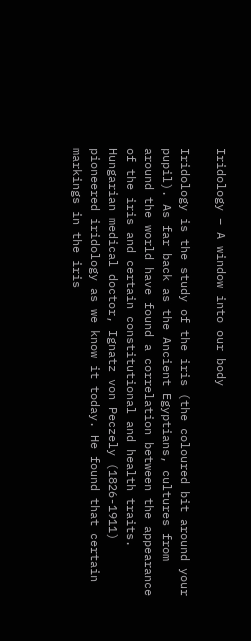Iridology – A window into our body

Iridology is the study of the iris (the coloured bit around your pupil). As far back as the Ancient Egyptians, cultures from around the world have found a correlation between the appearance of the iris and certain constitutional and health traits. Hungarian medical doctor, Ignatz von Peczely (1826-1911) pioneered iridology as we know it today. He found that certain markings in the iris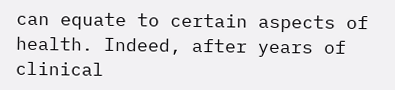can equate to certain aspects of health. Indeed, after years of clinical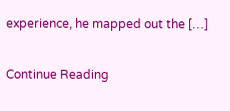experience, he mapped out the […]

Continue Reading